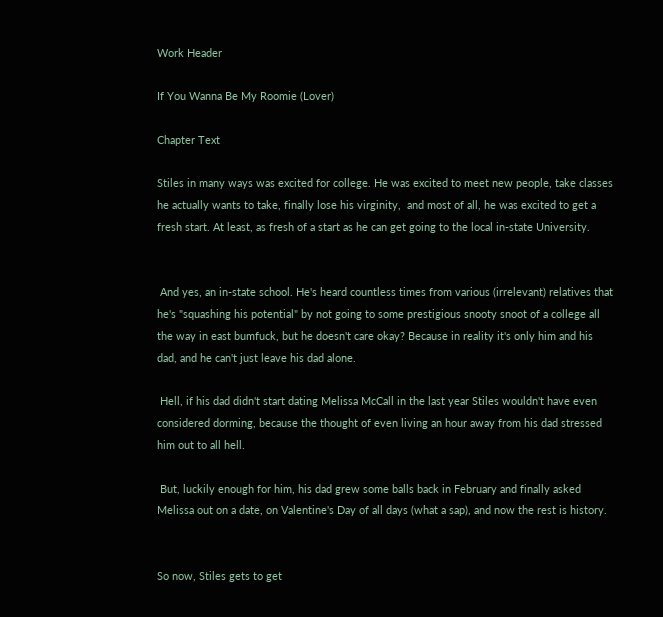Work Header

If You Wanna Be My Roomie (Lover)

Chapter Text

Stiles in many ways was excited for college. He was excited to meet new people, take classes he actually wants to take, finally lose his virginity,  and most of all, he was excited to get a fresh start. At least, as fresh of a start as he can get going to the local in-state University.


 And yes, an in-state school. He's heard countless times from various (irrelevant) relatives that he's "squashing his potential" by not going to some prestigious snooty snoot of a college all the way in east bumfuck, but he doesn't care okay? Because in reality it's only him and his dad, and he can't just leave his dad alone.

 Hell, if his dad didn't start dating Melissa McCall in the last year Stiles wouldn't have even considered dorming, because the thought of even living an hour away from his dad stressed him out to all hell.

 But, luckily enough for him, his dad grew some balls back in February and finally asked Melissa out on a date, on Valentine's Day of all days (what a sap), and now the rest is history.


So now, Stiles gets to get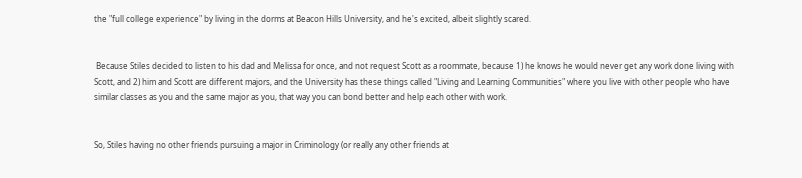the "full college experience" by living in the dorms at Beacon Hills University, and he's excited, albeit slightly scared.


 Because Stiles decided to listen to his dad and Melissa for once, and not request Scott as a roommate, because 1) he knows he would never get any work done living with Scott, and 2) him and Scott are different majors, and the University has these things called "Living and Learning Communities" where you live with other people who have similar classes as you and the same major as you, that way you can bond better and help each other with work.


So, Stiles having no other friends pursuing a major in Criminology (or really any other friends at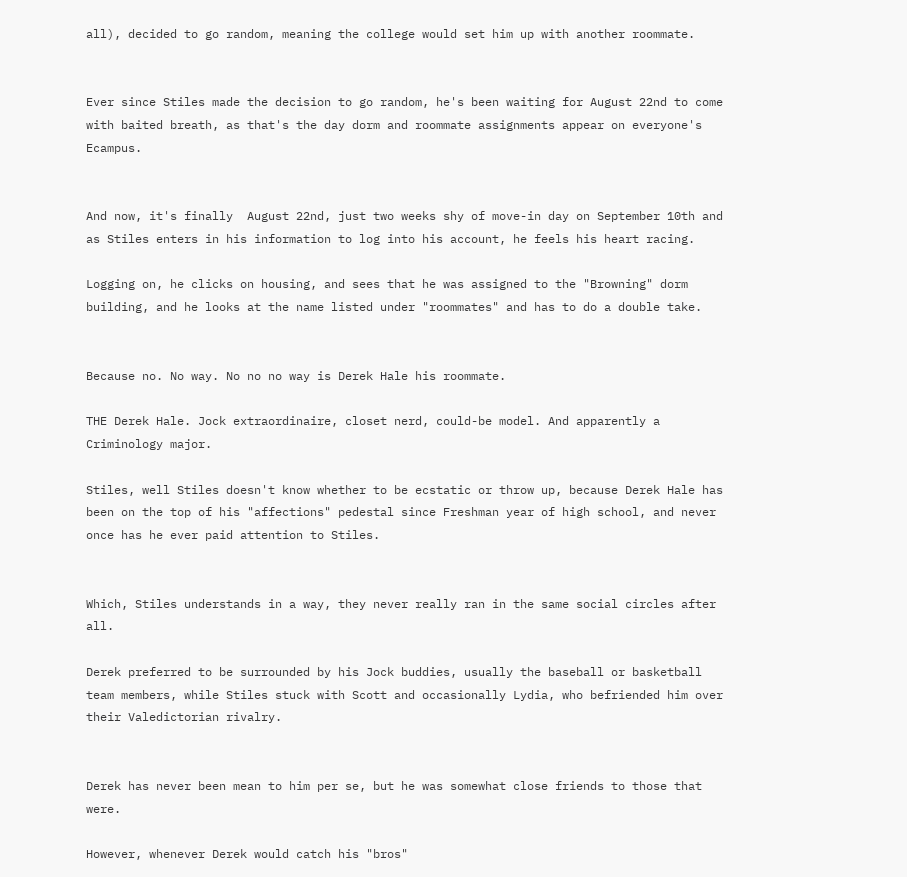all), decided to go random, meaning the college would set him up with another roommate.


Ever since Stiles made the decision to go random, he's been waiting for August 22nd to come with baited breath, as that's the day dorm and roommate assignments appear on everyone's Ecampus.


And now, it's finally  August 22nd, just two weeks shy of move-in day on September 10th and as Stiles enters in his information to log into his account, he feels his heart racing.

Logging on, he clicks on housing, and sees that he was assigned to the "Browning" dorm building, and he looks at the name listed under "roommates" and has to do a double take.


Because no. No way. No no no way is Derek Hale his roommate.

THE Derek Hale. Jock extraordinaire, closet nerd, could-be model. And apparently a Criminology major.

Stiles, well Stiles doesn't know whether to be ecstatic or throw up, because Derek Hale has been on the top of his "affections" pedestal since Freshman year of high school, and never once has he ever paid attention to Stiles.


Which, Stiles understands in a way, they never really ran in the same social circles after all.

Derek preferred to be surrounded by his Jock buddies, usually the baseball or basketball team members, while Stiles stuck with Scott and occasionally Lydia, who befriended him over their Valedictorian rivalry.


Derek has never been mean to him per se, but he was somewhat close friends to those that were.

However, whenever Derek would catch his "bros"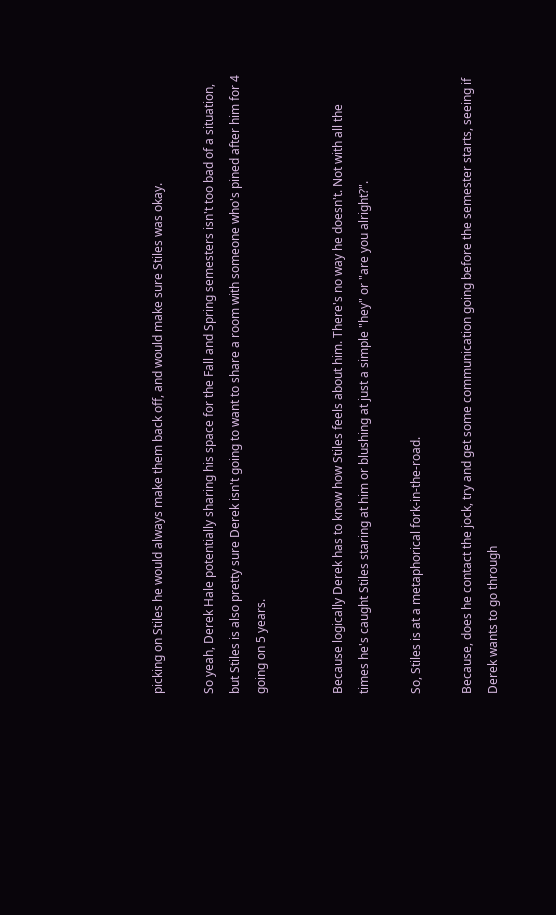picking on Stiles he would always make them back off, and would make sure Stiles was okay.

So yeah, Derek Hale potentially sharing his space for the Fall and Spring semesters isn't too bad of a situation, but Stiles is also pretty sure Derek isn't going to want to share a room with someone who's pined after him for 4 going on 5 years.


Because logically Derek has to know how Stiles feels about him. There's no way he doesn't. Not with all the times he's caught Stiles staring at him or blushing at just a simple "hey" or "are you alright?".

So, Stiles is at a metaphorical fork-in-the-road.

Because, does he contact the jock, try and get some communication going before the semester starts, seeing if Derek wants to go through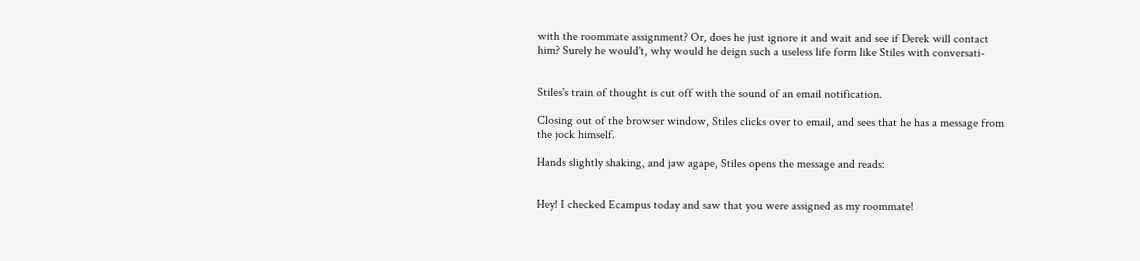with the roommate assignment? Or, does he just ignore it and wait and see if Derek will contact him? Surely he would't, why would he deign such a useless life form like Stiles with conversati-


Stiles's train of thought is cut off with the sound of an email notification.

Closing out of the browser window, Stiles clicks over to email, and sees that he has a message from the jock himself.

Hands slightly shaking, and jaw agape, Stiles opens the message and reads:


Hey! I checked Ecampus today and saw that you were assigned as my roommate!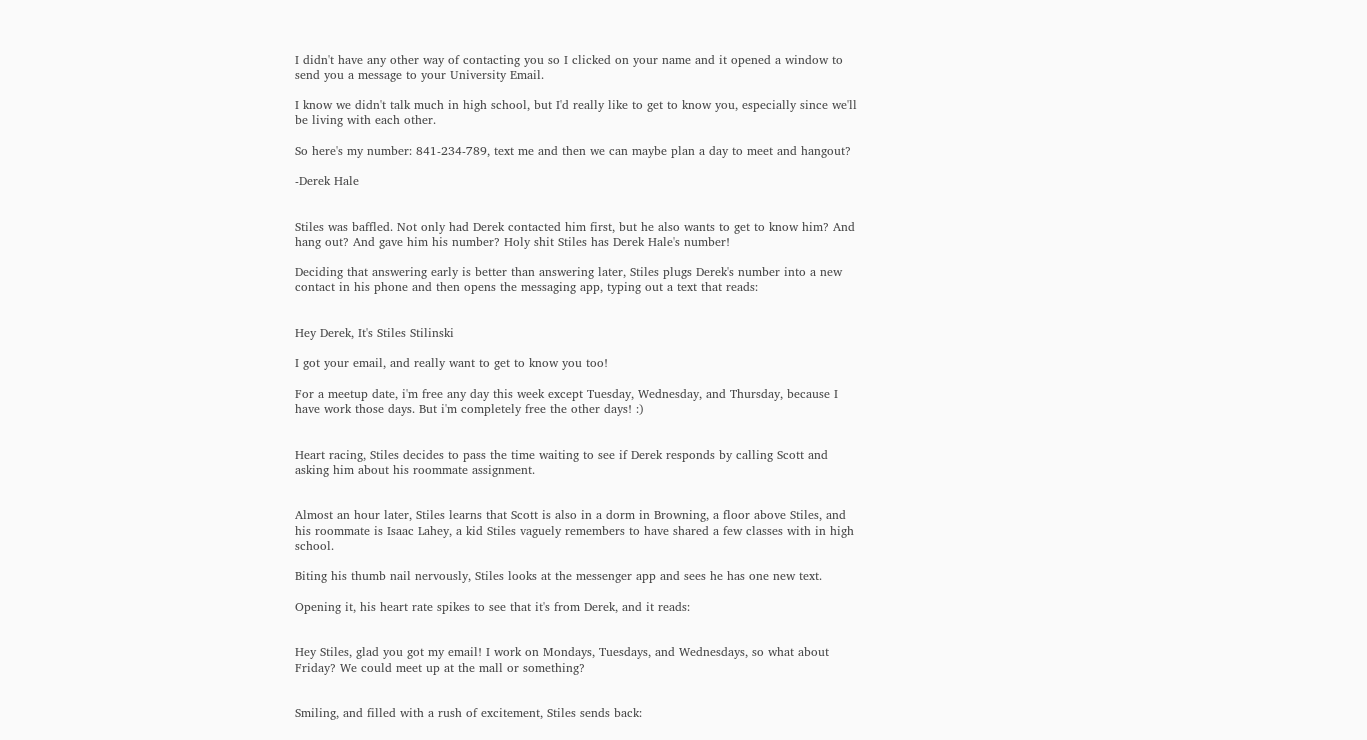I didn't have any other way of contacting you so I clicked on your name and it opened a window to send you a message to your University Email.

I know we didn't talk much in high school, but I'd really like to get to know you, especially since we'll be living with each other.

So here's my number: 841-234-789, text me and then we can maybe plan a day to meet and hangout?

-Derek Hale


Stiles was baffled. Not only had Derek contacted him first, but he also wants to get to know him? And hang out? And gave him his number? Holy shit Stiles has Derek Hale's number!

Deciding that answering early is better than answering later, Stiles plugs Derek's number into a new contact in his phone and then opens the messaging app, typing out a text that reads:


Hey Derek, It's Stiles Stilinski

I got your email, and really want to get to know you too!

For a meetup date, i'm free any day this week except Tuesday, Wednesday, and Thursday, because I have work those days. But i'm completely free the other days! :)


Heart racing, Stiles decides to pass the time waiting to see if Derek responds by calling Scott and asking him about his roommate assignment.


Almost an hour later, Stiles learns that Scott is also in a dorm in Browning, a floor above Stiles, and his roommate is Isaac Lahey, a kid Stiles vaguely remembers to have shared a few classes with in high school.

Biting his thumb nail nervously, Stiles looks at the messenger app and sees he has one new text.

Opening it, his heart rate spikes to see that it's from Derek, and it reads:


Hey Stiles, glad you got my email! I work on Mondays, Tuesdays, and Wednesdays, so what about Friday? We could meet up at the mall or something?


Smiling, and filled with a rush of excitement, Stiles sends back: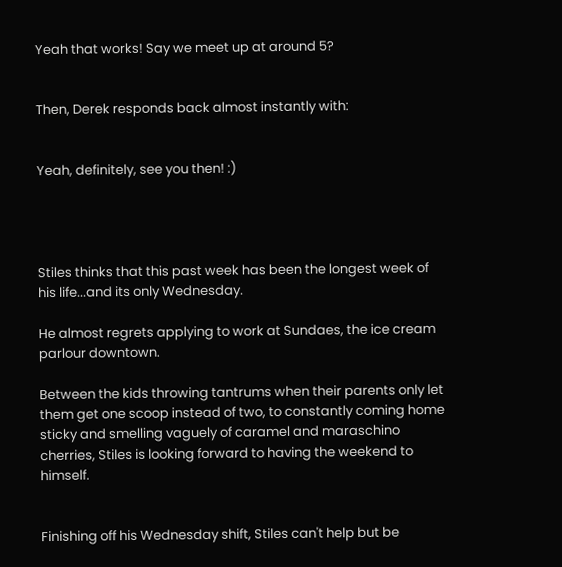Yeah that works! Say we meet up at around 5?


Then, Derek responds back almost instantly with:


Yeah, definitely, see you then! :)




Stiles thinks that this past week has been the longest week of his life...and its only Wednesday.

He almost regrets applying to work at Sundaes, the ice cream parlour downtown.

Between the kids throwing tantrums when their parents only let them get one scoop instead of two, to constantly coming home sticky and smelling vaguely of caramel and maraschino cherries, Stiles is looking forward to having the weekend to himself.


Finishing off his Wednesday shift, Stiles can't help but be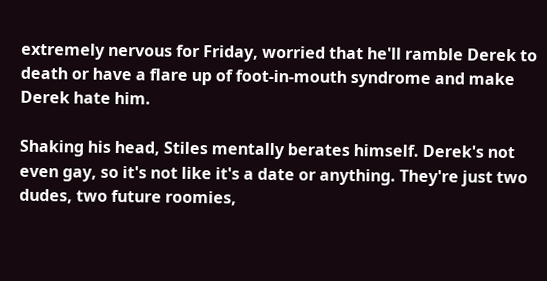extremely nervous for Friday, worried that he'll ramble Derek to death or have a flare up of foot-in-mouth syndrome and make Derek hate him.

Shaking his head, Stiles mentally berates himself. Derek's not even gay, so it's not like it's a date or anything. They're just two dudes, two future roomies,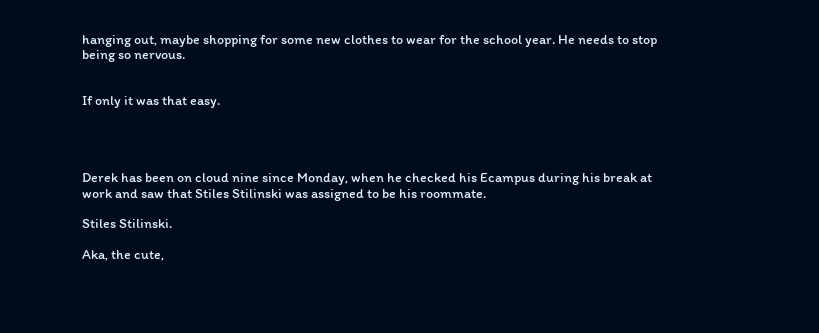hanging out, maybe shopping for some new clothes to wear for the school year. He needs to stop being so nervous.


If only it was that easy.




Derek has been on cloud nine since Monday, when he checked his Ecampus during his break at work and saw that Stiles Stilinski was assigned to be his roommate.

Stiles Stilinski.

Aka, the cute,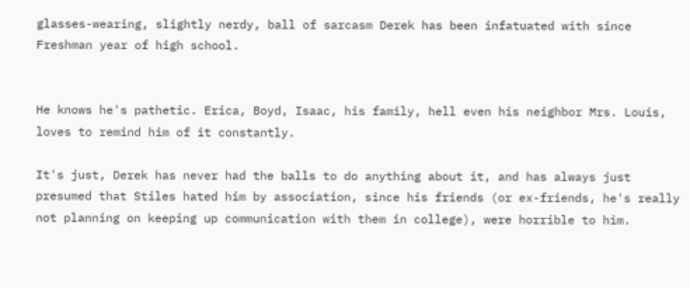glasses-wearing, slightly nerdy, ball of sarcasm Derek has been infatuated with since Freshman year of high school.


He knows he's pathetic. Erica, Boyd, Isaac, his family, hell even his neighbor Mrs. Louis, loves to remind him of it constantly.

It's just, Derek has never had the balls to do anything about it, and has always just presumed that Stiles hated him by association, since his friends (or ex-friends, he's really not planning on keeping up communication with them in college), were horrible to him.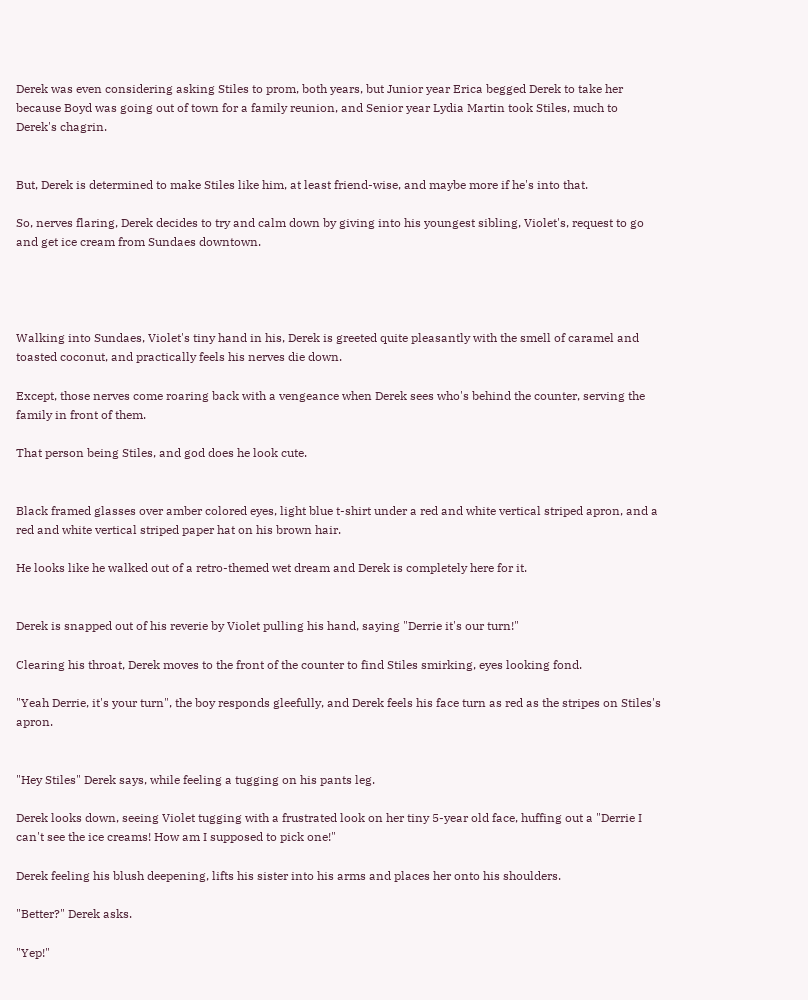Derek was even considering asking Stiles to prom, both years, but Junior year Erica begged Derek to take her because Boyd was going out of town for a family reunion, and Senior year Lydia Martin took Stiles, much to Derek's chagrin.


But, Derek is determined to make Stiles like him, at least friend-wise, and maybe more if he's into that.

So, nerves flaring, Derek decides to try and calm down by giving into his youngest sibling, Violet's, request to go and get ice cream from Sundaes downtown.




Walking into Sundaes, Violet's tiny hand in his, Derek is greeted quite pleasantly with the smell of caramel and toasted coconut, and practically feels his nerves die down.

Except, those nerves come roaring back with a vengeance when Derek sees who's behind the counter, serving the family in front of them.

That person being Stiles, and god does he look cute.


Black framed glasses over amber colored eyes, light blue t-shirt under a red and white vertical striped apron, and a red and white vertical striped paper hat on his brown hair.

He looks like he walked out of a retro-themed wet dream and Derek is completely here for it.


Derek is snapped out of his reverie by Violet pulling his hand, saying "Derrie it's our turn!"

Clearing his throat, Derek moves to the front of the counter to find Stiles smirking, eyes looking fond.

"Yeah Derrie, it's your turn", the boy responds gleefully, and Derek feels his face turn as red as the stripes on Stiles's apron.


"Hey Stiles" Derek says, while feeling a tugging on his pants leg.

Derek looks down, seeing Violet tugging with a frustrated look on her tiny 5-year old face, huffing out a "Derrie I can't see the ice creams! How am I supposed to pick one!"

Derek feeling his blush deepening, lifts his sister into his arms and places her onto his shoulders.

"Better?" Derek asks.

"Yep!"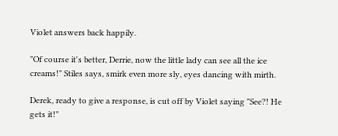Violet answers back happily.

"Of course it's better, Derrie, now the little lady can see all the ice creams!" Stiles says, smirk even more sly, eyes dancing with mirth.

Derek, ready to give a response, is cut off by Violet saying "See?! He gets it!"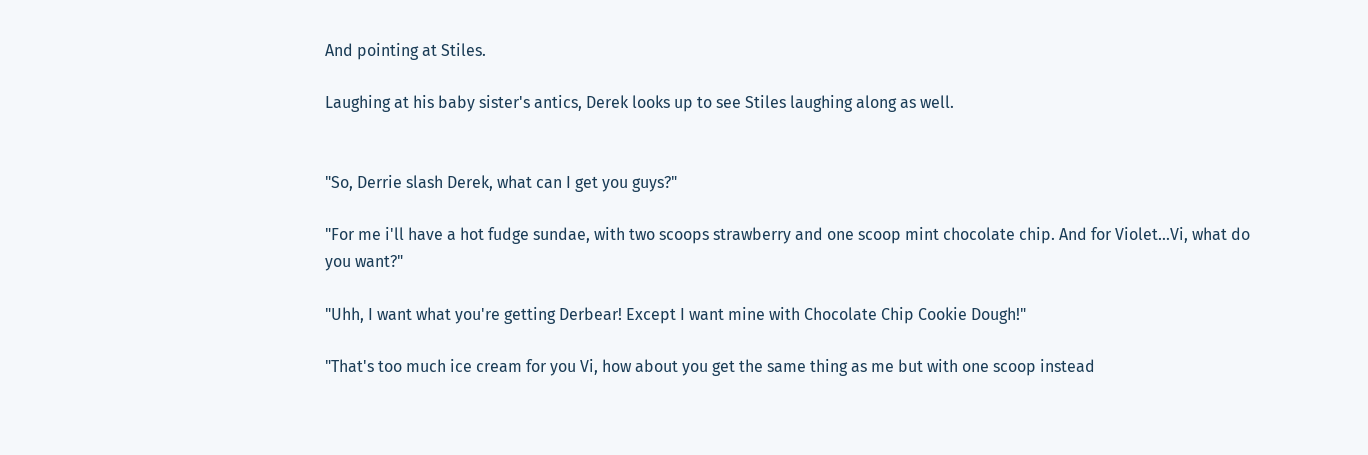And pointing at Stiles.

Laughing at his baby sister's antics, Derek looks up to see Stiles laughing along as well.


"So, Derrie slash Derek, what can I get you guys?"

"For me i'll have a hot fudge sundae, with two scoops strawberry and one scoop mint chocolate chip. And for Violet...Vi, what do you want?"

"Uhh, I want what you're getting Derbear! Except I want mine with Chocolate Chip Cookie Dough!"

"That's too much ice cream for you Vi, how about you get the same thing as me but with one scoop instead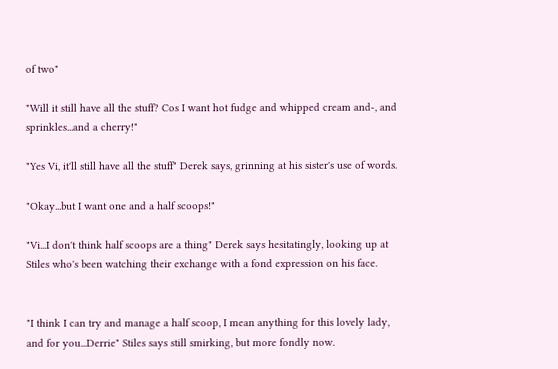of two"

"Will it still have all the stuff? Cos I want hot fudge and whipped cream and-, and sprinkles...and a cherry!"

"Yes Vi, it'll still have all the stuff" Derek says, grinning at his sister's use of words.

"Okay...but I want one and a half scoops!"

"Vi...I don't think half scoops are a thing" Derek says hesitatingly, looking up at Stiles who's been watching their exchange with a fond expression on his face.


"I think I can try and manage a half scoop, I mean anything for this lovely lady, and for you...Derrie" Stiles says still smirking, but more fondly now.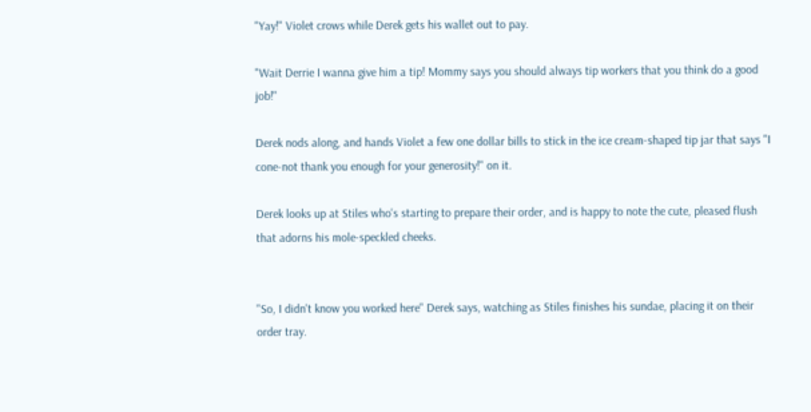"Yay!" Violet crows while Derek gets his wallet out to pay.

"Wait Derrie I wanna give him a tip! Mommy says you should always tip workers that you think do a good job!"

Derek nods along, and hands Violet a few one dollar bills to stick in the ice cream-shaped tip jar that says "I cone-not thank you enough for your generosity!" on it.

Derek looks up at Stiles who's starting to prepare their order, and is happy to note the cute, pleased flush that adorns his mole-speckled cheeks.


"So, I didn't know you worked here" Derek says, watching as Stiles finishes his sundae, placing it on their order tray.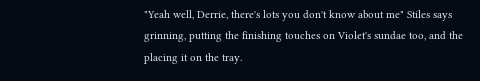"Yeah well, Derrie, there's lots you don't know about me" Stiles says grinning, putting the finishing touches on Violet's sundae too, and the placing it on the tray.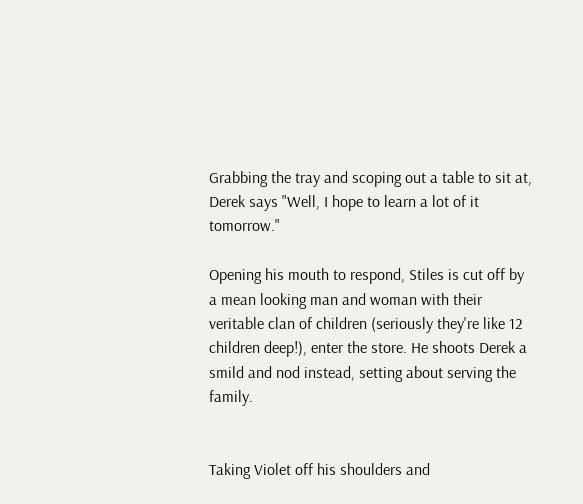Grabbing the tray and scoping out a table to sit at, Derek says "Well, I hope to learn a lot of it tomorrow."

Opening his mouth to respond, Stiles is cut off by a mean looking man and woman with their veritable clan of children (seriously they're like 12 children deep!), enter the store. He shoots Derek a smild and nod instead, setting about serving the family.


Taking Violet off his shoulders and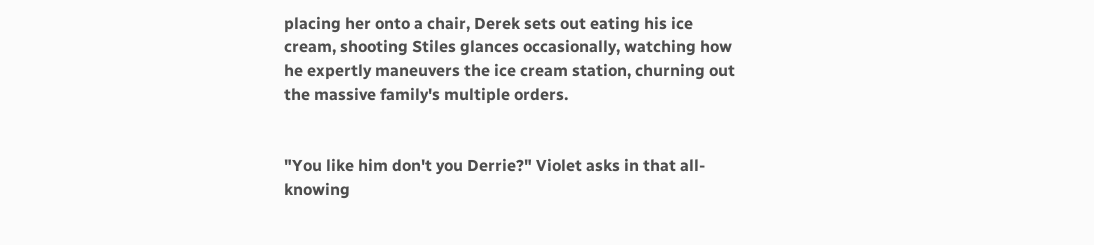placing her onto a chair, Derek sets out eating his ice cream, shooting Stiles glances occasionally, watching how he expertly maneuvers the ice cream station, churning out the massive family's multiple orders.


"You like him don't you Derrie?" Violet asks in that all-knowing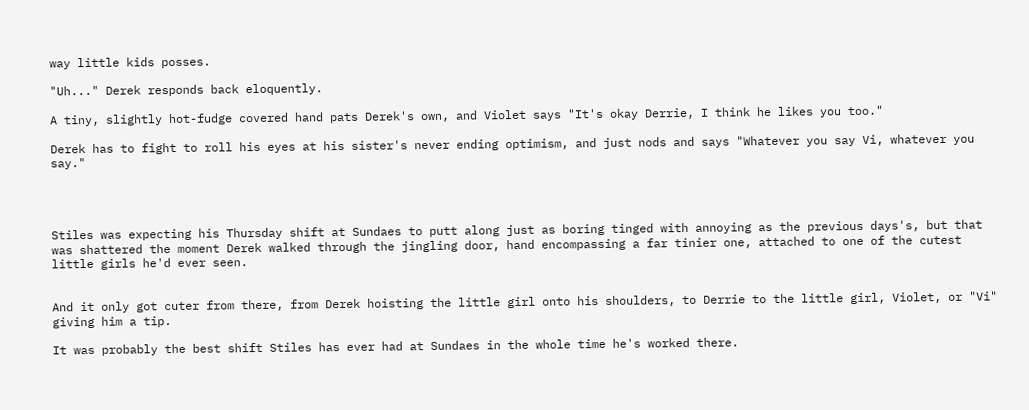way little kids posses.

"Uh..." Derek responds back eloquently.

A tiny, slightly hot-fudge covered hand pats Derek's own, and Violet says "It's okay Derrie, I think he likes you too."

Derek has to fight to roll his eyes at his sister's never ending optimism, and just nods and says "Whatever you say Vi, whatever you say."




Stiles was expecting his Thursday shift at Sundaes to putt along just as boring tinged with annoying as the previous days's, but that was shattered the moment Derek walked through the jingling door, hand encompassing a far tinier one, attached to one of the cutest little girls he'd ever seen.


And it only got cuter from there, from Derek hoisting the little girl onto his shoulders, to Derrie to the little girl, Violet, or "Vi" giving him a tip.

It was probably the best shift Stiles has ever had at Sundaes in the whole time he's worked there.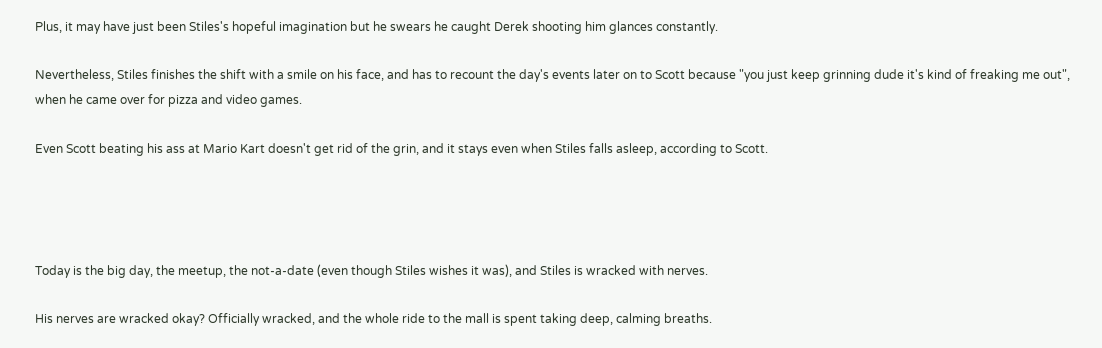Plus, it may have just been Stiles's hopeful imagination but he swears he caught Derek shooting him glances constantly.

Nevertheless, Stiles finishes the shift with a smile on his face, and has to recount the day's events later on to Scott because "you just keep grinning dude it's kind of freaking me out", when he came over for pizza and video games.

Even Scott beating his ass at Mario Kart doesn't get rid of the grin, and it stays even when Stiles falls asleep, according to Scott.




Today is the big day, the meetup, the not-a-date (even though Stiles wishes it was), and Stiles is wracked with nerves.

His nerves are wracked okay? Officially wracked, and the whole ride to the mall is spent taking deep, calming breaths.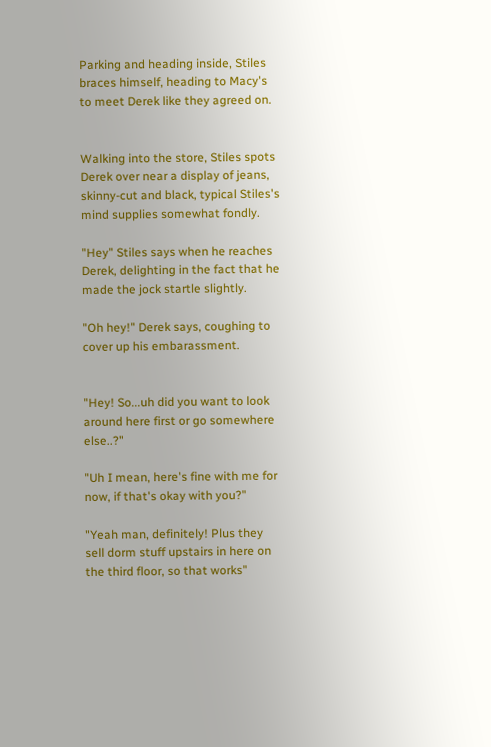Parking and heading inside, Stiles braces himself, heading to Macy's to meet Derek like they agreed on.


Walking into the store, Stiles spots Derek over near a display of jeans, skinny-cut and black, typical Stiles's mind supplies somewhat fondly.

"Hey" Stiles says when he reaches Derek, delighting in the fact that he made the jock startle slightly.

"Oh hey!" Derek says, coughing to cover up his embarassment.


"Hey! So...uh did you want to look around here first or go somewhere else..?"

"Uh I mean, here's fine with me for now, if that's okay with you?"

"Yeah man, definitely! Plus they sell dorm stuff upstairs in here on the third floor, so that works"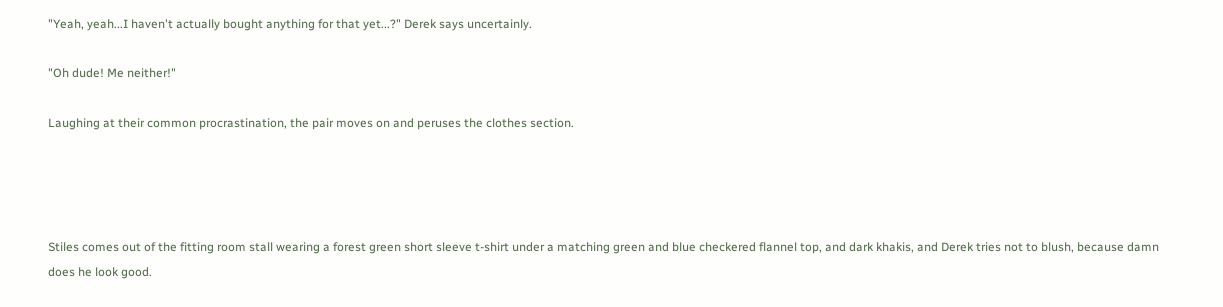"Yeah, yeah...I haven't actually bought anything for that yet...?" Derek says uncertainly.

"Oh dude! Me neither!"

Laughing at their common procrastination, the pair moves on and peruses the clothes section.




Stiles comes out of the fitting room stall wearing a forest green short sleeve t-shirt under a matching green and blue checkered flannel top, and dark khakis, and Derek tries not to blush, because damn does he look good.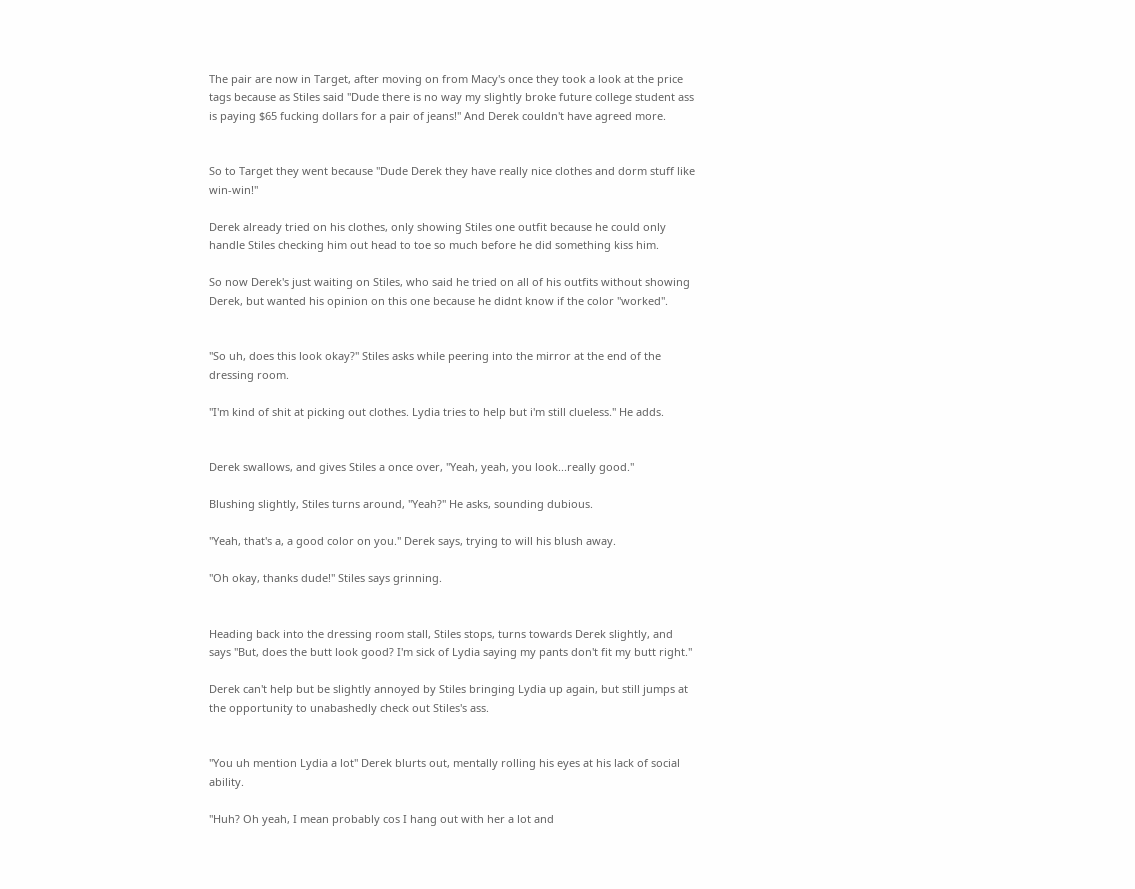The pair are now in Target, after moving on from Macy's once they took a look at the price tags because as Stiles said "Dude there is no way my slightly broke future college student ass is paying $65 fucking dollars for a pair of jeans!" And Derek couldn't have agreed more.


So to Target they went because "Dude Derek they have really nice clothes and dorm stuff like win-win!"

Derek already tried on his clothes, only showing Stiles one outfit because he could only handle Stiles checking him out head to toe so much before he did something kiss him.

So now Derek's just waiting on Stiles, who said he tried on all of his outfits without showing Derek, but wanted his opinion on this one because he didnt know if the color "worked".


"So uh, does this look okay?" Stiles asks while peering into the mirror at the end of the dressing room.

"I'm kind of shit at picking out clothes. Lydia tries to help but i'm still clueless." He adds.


Derek swallows, and gives Stiles a once over, "Yeah, yeah, you look...really good."

Blushing slightly, Stiles turns around, "Yeah?" He asks, sounding dubious.

"Yeah, that's a, a good color on you." Derek says, trying to will his blush away.

"Oh okay, thanks dude!" Stiles says grinning.


Heading back into the dressing room stall, Stiles stops, turns towards Derek slightly, and says "But, does the butt look good? I'm sick of Lydia saying my pants don't fit my butt right."

Derek can't help but be slightly annoyed by Stiles bringing Lydia up again, but still jumps at the opportunity to unabashedly check out Stiles's ass.


"You uh mention Lydia a lot" Derek blurts out, mentally rolling his eyes at his lack of social ability.

"Huh? Oh yeah, I mean probably cos I hang out with her a lot and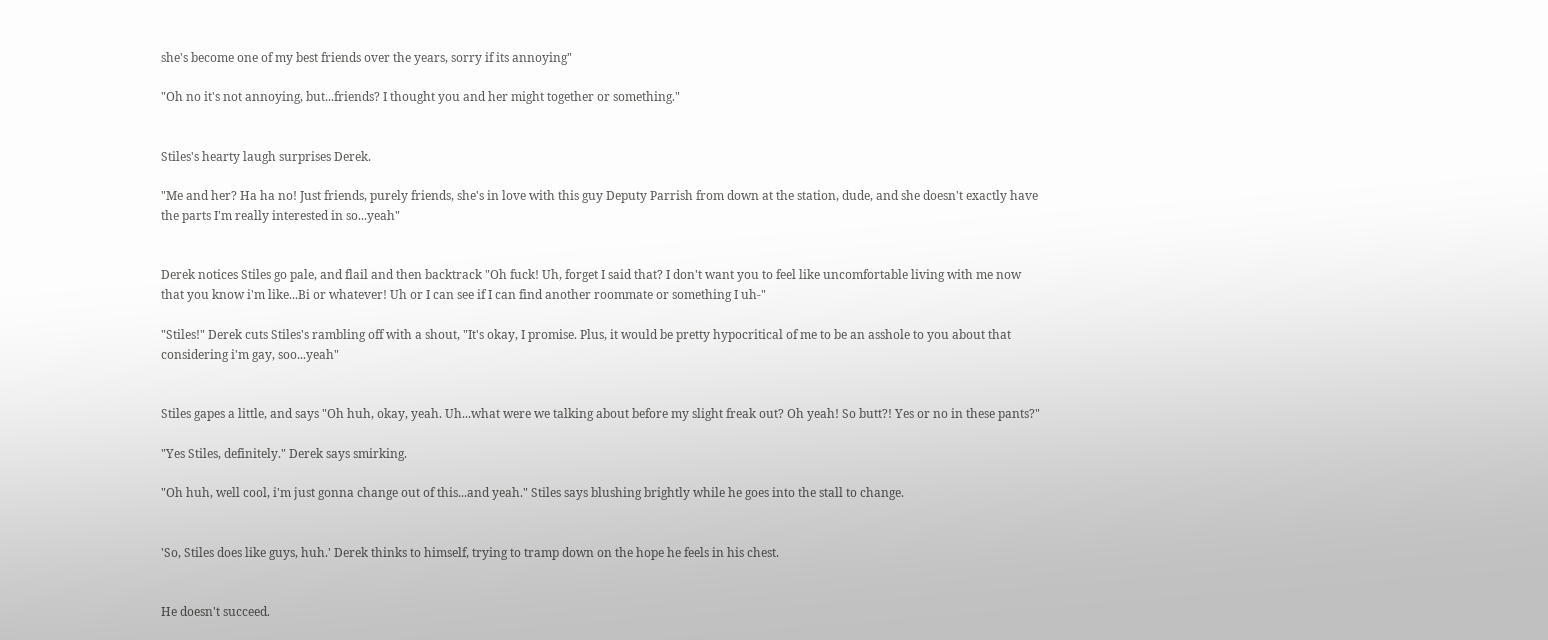she's become one of my best friends over the years, sorry if its annoying"

"Oh no it's not annoying, but...friends? I thought you and her might together or something."


Stiles's hearty laugh surprises Derek.

"Me and her? Ha ha no! Just friends, purely friends, she's in love with this guy Deputy Parrish from down at the station, dude, and she doesn't exactly have the parts I'm really interested in so...yeah"


Derek notices Stiles go pale, and flail and then backtrack "Oh fuck! Uh, forget I said that? I don't want you to feel like uncomfortable living with me now that you know i'm like...Bi or whatever! Uh or I can see if I can find another roommate or something I uh-"

"Stiles!" Derek cuts Stiles's rambling off with a shout, "It's okay, I promise. Plus, it would be pretty hypocritical of me to be an asshole to you about that considering i'm gay, soo...yeah"


Stiles gapes a little, and says "Oh huh, okay, yeah. Uh...what were we talking about before my slight freak out? Oh yeah! So butt?! Yes or no in these pants?"

"Yes Stiles, definitely." Derek says smirking.

"Oh huh, well cool, i'm just gonna change out of this...and yeah." Stiles says blushing brightly while he goes into the stall to change.


'So, Stiles does like guys, huh.' Derek thinks to himself, trying to tramp down on the hope he feels in his chest.


He doesn't succeed.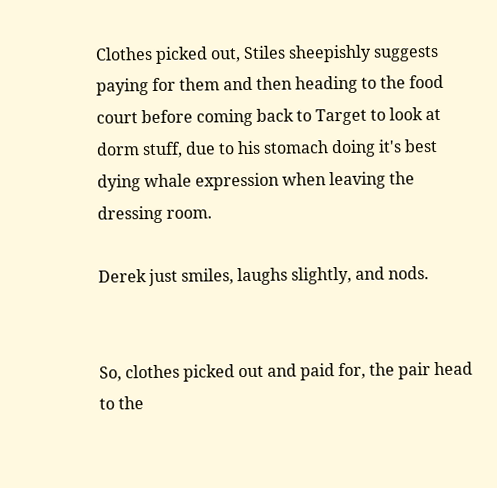Clothes picked out, Stiles sheepishly suggests paying for them and then heading to the food court before coming back to Target to look at dorm stuff, due to his stomach doing it's best dying whale expression when leaving the dressing room.

Derek just smiles, laughs slightly, and nods.


So, clothes picked out and paid for, the pair head to the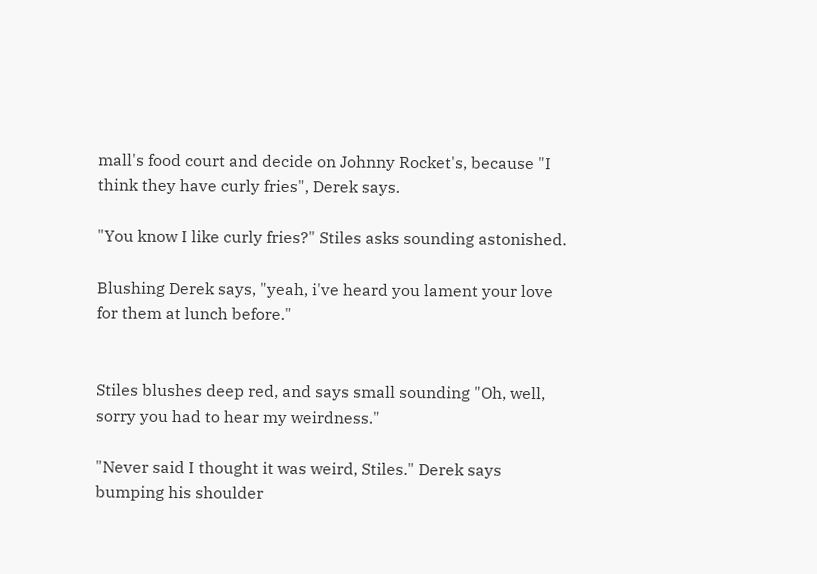mall's food court and decide on Johnny Rocket's, because "I think they have curly fries", Derek says.

"You know I like curly fries?" Stiles asks sounding astonished.

Blushing Derek says, "yeah, i've heard you lament your love for them at lunch before."


Stiles blushes deep red, and says small sounding "Oh, well, sorry you had to hear my weirdness."

"Never said I thought it was weird, Stiles." Derek says bumping his shoulder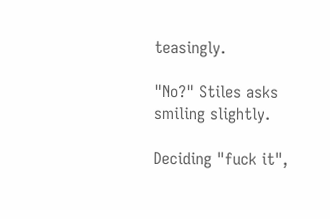teasingly.

"No?" Stiles asks smiling slightly.

Deciding "fuck it",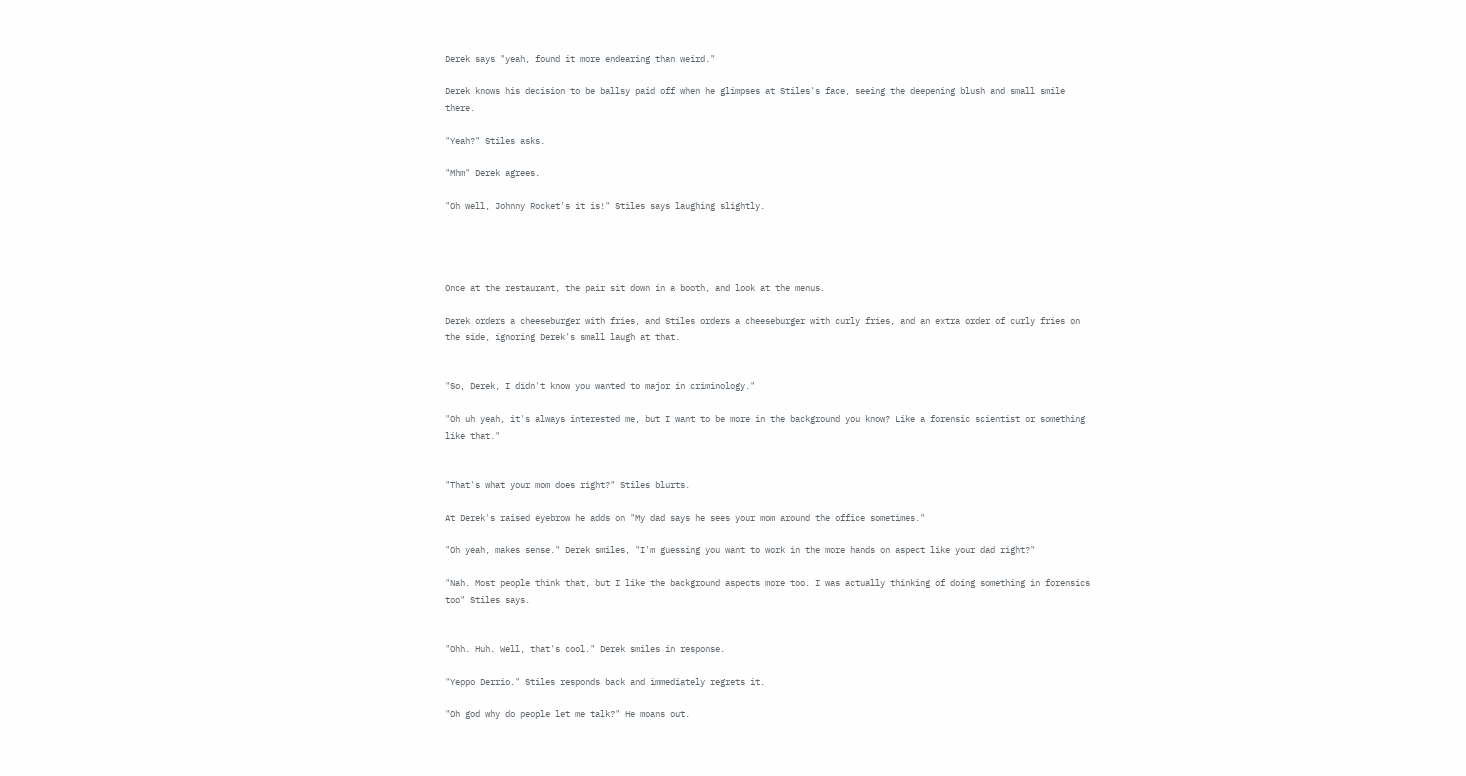Derek says "yeah, found it more endearing than weird."

Derek knows his decision to be ballsy paid off when he glimpses at Stiles's face, seeing the deepening blush and small smile there.

"Yeah?" Stiles asks.

"Mhm" Derek agrees.

"Oh well, Johnny Rocket's it is!" Stiles says laughing slightly.




Once at the restaurant, the pair sit down in a booth, and look at the menus.

Derek orders a cheeseburger with fries, and Stiles orders a cheeseburger with curly fries, and an extra order of curly fries on the side, ignoring Derek's small laugh at that.


"So, Derek, I didn't know you wanted to major in criminology."

"Oh uh yeah, it's always interested me, but I want to be more in the background you know? Like a forensic scientist or something like that."


"That's what your mom does right?" Stiles blurts.

At Derek's raised eyebrow he adds on "My dad says he sees your mom around the office sometimes."

"Oh yeah, makes sense." Derek smiles, "I'm guessing you want to work in the more hands on aspect like your dad right?"

"Nah. Most people think that, but I like the background aspects more too. I was actually thinking of doing something in forensics too" Stiles says.


"Ohh. Huh. Well, that's cool." Derek smiles in response.

"Yeppo Derrio." Stiles responds back and immediately regrets it.

"Oh god why do people let me talk?" He moans out.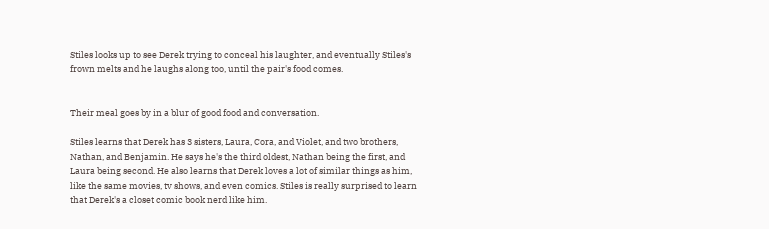Stiles looks up to see Derek trying to conceal his laughter, and eventually Stiles's frown melts and he laughs along too, until the pair's food comes.


Their meal goes by in a blur of good food and conversation.

Stiles learns that Derek has 3 sisters, Laura, Cora, and Violet, and two brothers, Nathan, and Benjamin. He says he's the third oldest, Nathan being the first, and Laura being second. He also learns that Derek loves a lot of similar things as him, like the same movies, tv shows, and even comics. Stiles is really surprised to learn that Derek's a closet comic book nerd like him.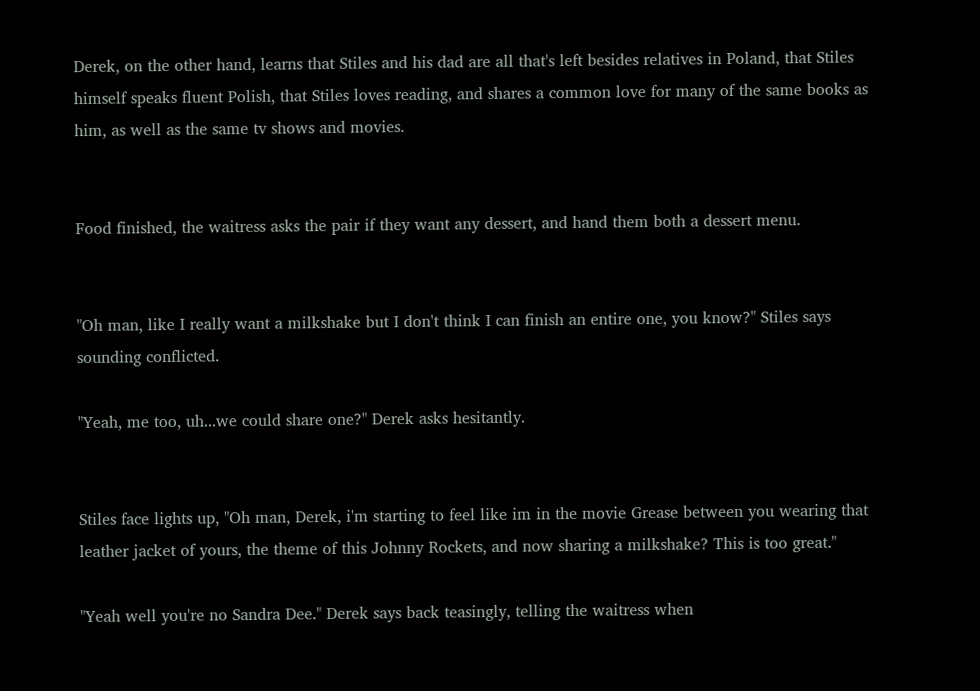Derek, on the other hand, learns that Stiles and his dad are all that's left besides relatives in Poland, that Stiles himself speaks fluent Polish, that Stiles loves reading, and shares a common love for many of the same books as him, as well as the same tv shows and movies.


Food finished, the waitress asks the pair if they want any dessert, and hand them both a dessert menu.


"Oh man, like I really want a milkshake but I don't think I can finish an entire one, you know?" Stiles says sounding conflicted.

"Yeah, me too, uh...we could share one?" Derek asks hesitantly.


Stiles face lights up, "Oh man, Derek, i'm starting to feel like im in the movie Grease between you wearing that leather jacket of yours, the theme of this Johnny Rockets, and now sharing a milkshake? This is too great."

"Yeah well you're no Sandra Dee." Derek says back teasingly, telling the waitress when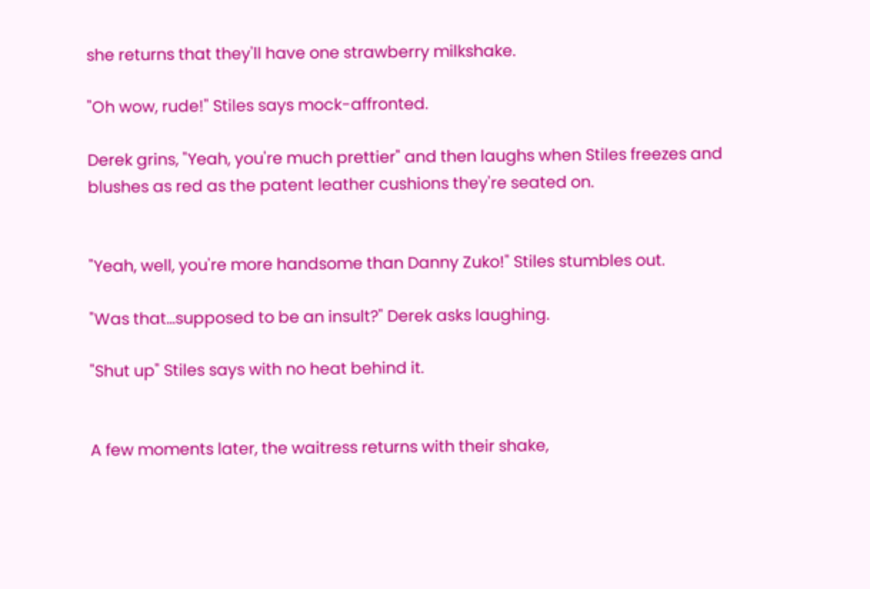she returns that they'll have one strawberry milkshake.

"Oh wow, rude!" Stiles says mock-affronted.

Derek grins, "Yeah, you're much prettier" and then laughs when Stiles freezes and blushes as red as the patent leather cushions they're seated on.


"Yeah, well, you're more handsome than Danny Zuko!" Stiles stumbles out.

"Was that...supposed to be an insult?" Derek asks laughing.

"Shut up" Stiles says with no heat behind it.


A few moments later, the waitress returns with their shake,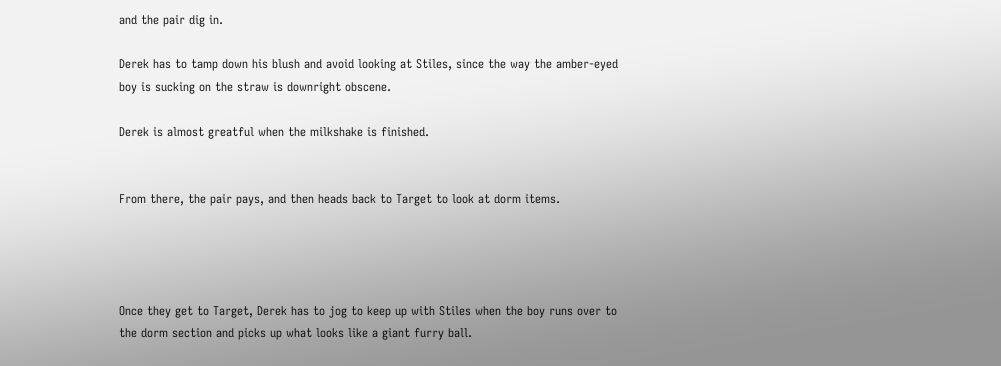and the pair dig in.

Derek has to tamp down his blush and avoid looking at Stiles, since the way the amber-eyed boy is sucking on the straw is downright obscene.

Derek is almost greatful when the milkshake is finished.


From there, the pair pays, and then heads back to Target to look at dorm items.




Once they get to Target, Derek has to jog to keep up with Stiles when the boy runs over to the dorm section and picks up what looks like a giant furry ball.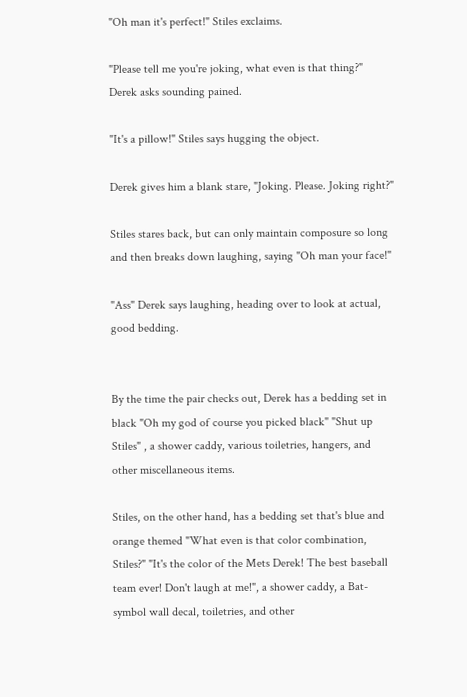"Oh man it's perfect!" Stiles exclaims.

"Please tell me you're joking, what even is that thing?" Derek asks sounding pained.

"It's a pillow!" Stiles says hugging the object.

Derek gives him a blank stare, "Joking. Please. Joking right?"

Stiles stares back, but can only maintain composure so long and then breaks down laughing, saying "Oh man your face!"

"Ass" Derek says laughing, heading over to look at actual, good bedding.


By the time the pair checks out, Derek has a bedding set in black "Oh my god of course you picked black" "Shut up Stiles" , a shower caddy, various toiletries, hangers, and other miscellaneous items.

Stiles, on the other hand, has a bedding set that's blue and orange themed "What even is that color combination, Stiles?" "It's the color of the Mets Derek! The best baseball team ever! Don't laugh at me!", a shower caddy, a Bat-symbol wall decal, toiletries, and other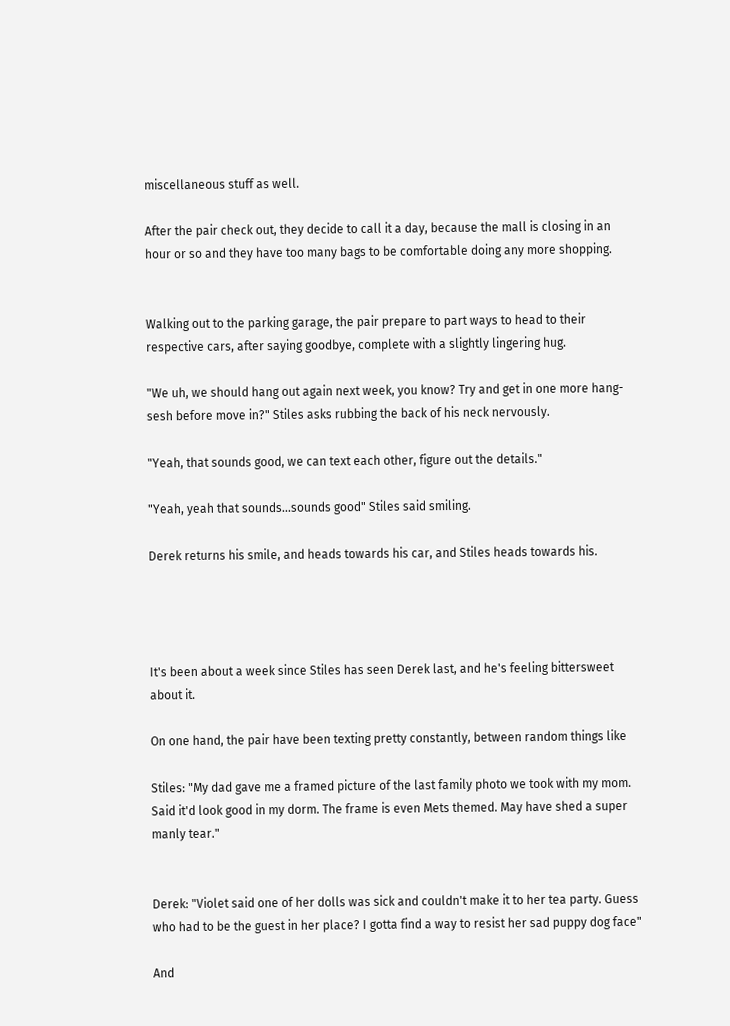miscellaneous stuff as well.

After the pair check out, they decide to call it a day, because the mall is closing in an hour or so and they have too many bags to be comfortable doing any more shopping.


Walking out to the parking garage, the pair prepare to part ways to head to their respective cars, after saying goodbye, complete with a slightly lingering hug.

"We uh, we should hang out again next week, you know? Try and get in one more hang-sesh before move in?" Stiles asks rubbing the back of his neck nervously.

"Yeah, that sounds good, we can text each other, figure out the details."

"Yeah, yeah that sounds...sounds good" Stiles said smiling.

Derek returns his smile, and heads towards his car, and Stiles heads towards his.




It's been about a week since Stiles has seen Derek last, and he's feeling bittersweet about it.

On one hand, the pair have been texting pretty constantly, between random things like

Stiles: "My dad gave me a framed picture of the last family photo we took with my mom. Said it'd look good in my dorm. The frame is even Mets themed. May have shed a super manly tear."


Derek: "Violet said one of her dolls was sick and couldn't make it to her tea party. Guess who had to be the guest in her place? I gotta find a way to resist her sad puppy dog face"

And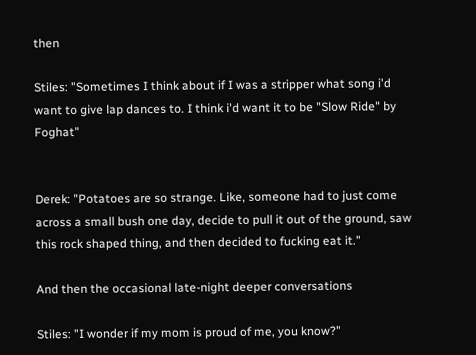then

Stiles: "Sometimes I think about if I was a stripper what song i'd want to give lap dances to. I think i'd want it to be "Slow Ride" by Foghat"


Derek: "Potatoes are so strange. Like, someone had to just come across a small bush one day, decide to pull it out of the ground, saw this rock shaped thing, and then decided to fucking eat it."

And then the occasional late-night deeper conversations

Stiles: "I wonder if my mom is proud of me, you know?"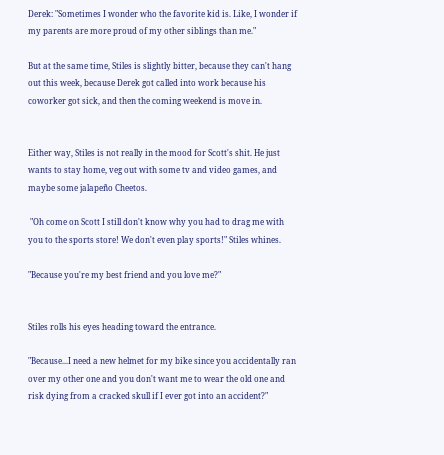Derek: "Sometimes I wonder who the favorite kid is. Like, I wonder if my parents are more proud of my other siblings than me."

But at the same time, Stiles is slightly bitter, because they can't hang out this week, because Derek got called into work because his coworker got sick, and then the coming weekend is move in.


Either way, Stiles is not really in the mood for Scott's shit. He just wants to stay home, veg out with some tv and video games, and maybe some jalapeño Cheetos.

 "Oh come on Scott I still don't know why you had to drag me with you to the sports store! We don't even play sports!" Stiles whines.

"Because you're my best friend and you love me?"


Stiles rolls his eyes heading toward the entrance.

"Because...I need a new helmet for my bike since you accidentally ran over my other one and you don't want me to wear the old one and risk dying from a cracked skull if I ever got into an accident?"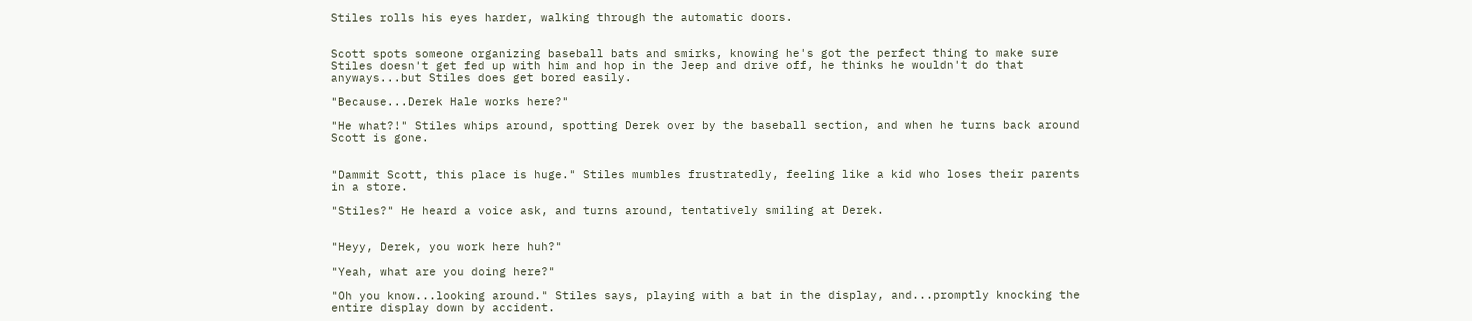Stiles rolls his eyes harder, walking through the automatic doors.


Scott spots someone organizing baseball bats and smirks, knowing he's got the perfect thing to make sure Stiles doesn't get fed up with him and hop in the Jeep and drive off, he thinks he wouldn't do that anyways...but Stiles does get bored easily.

"Because...Derek Hale works here?"

"He what?!" Stiles whips around, spotting Derek over by the baseball section, and when he turns back around Scott is gone.


"Dammit Scott, this place is huge." Stiles mumbles frustratedly, feeling like a kid who loses their parents in a store.

"Stiles?" He heard a voice ask, and turns around, tentatively smiling at Derek.


"Heyy, Derek, you work here huh?"

"Yeah, what are you doing here?"

"Oh you know...looking around." Stiles says, playing with a bat in the display, and...promptly knocking the entire display down by accident.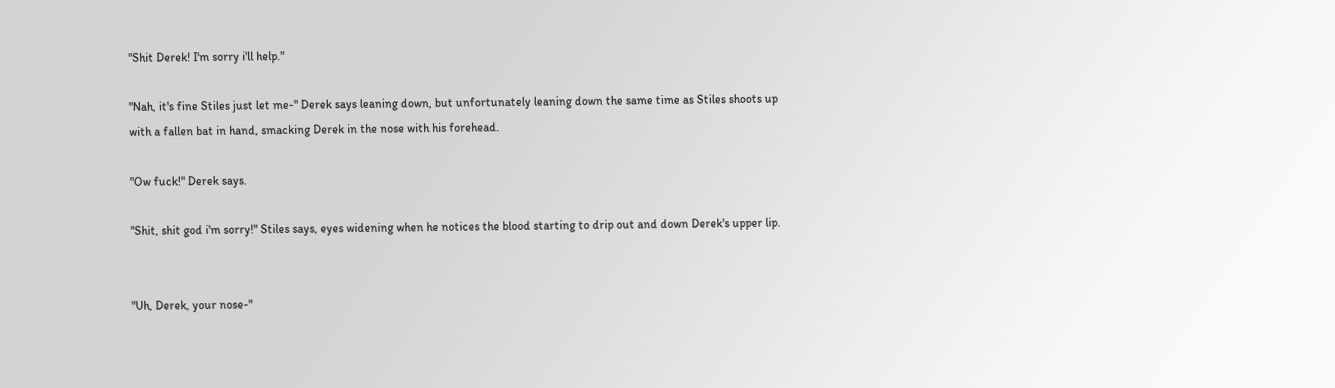"Shit Derek! I'm sorry i'll help."

"Nah, it's fine Stiles just let me-" Derek says leaning down, but unfortunately leaning down the same time as Stiles shoots up with a fallen bat in hand, smacking Derek in the nose with his forehead.

"Ow fuck!" Derek says.

"Shit, shit god i'm sorry!" Stiles says, eyes widening when he notices the blood starting to drip out and down Derek's upper lip.


"Uh, Derek, your nose-"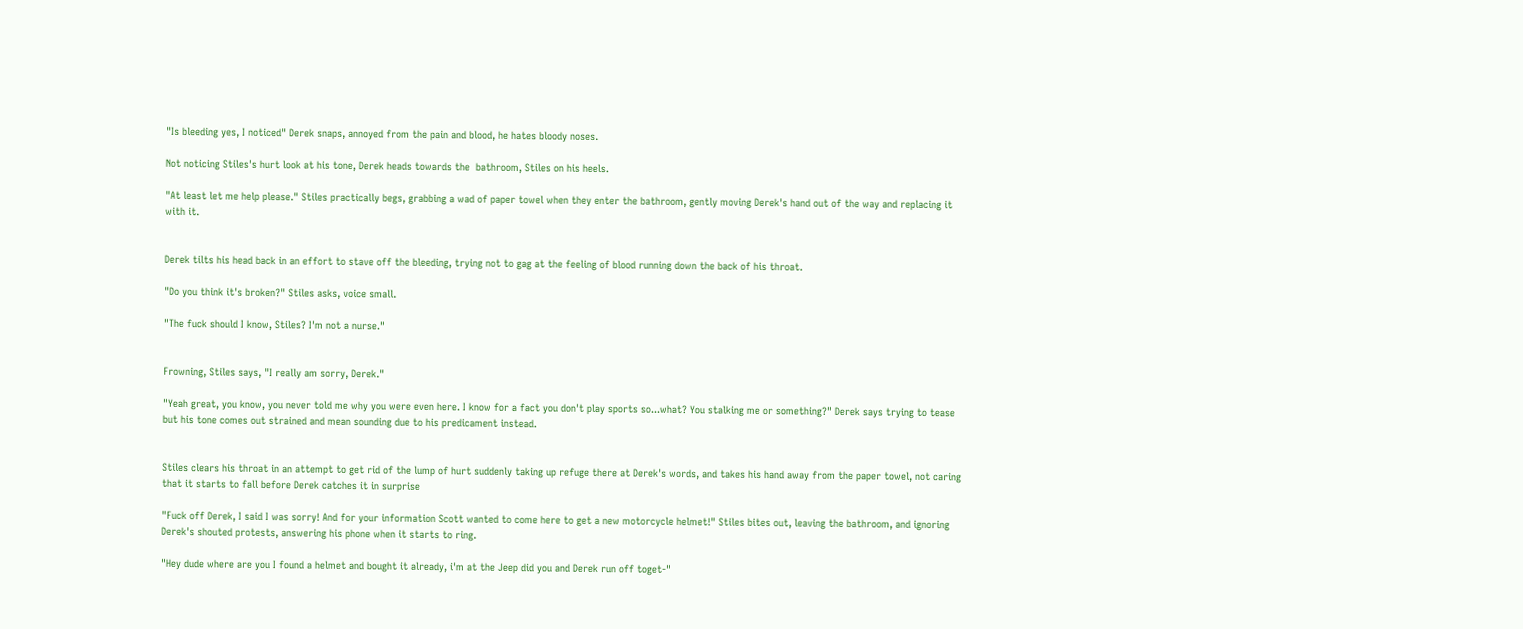"Is bleeding yes, I noticed" Derek snaps, annoyed from the pain and blood, he hates bloody noses.

Not noticing Stiles's hurt look at his tone, Derek heads towards the  bathroom, Stiles on his heels.

"At least let me help please." Stiles practically begs, grabbing a wad of paper towel when they enter the bathroom, gently moving Derek's hand out of the way and replacing it with it.


Derek tilts his head back in an effort to stave off the bleeding, trying not to gag at the feeling of blood running down the back of his throat.

"Do you think it's broken?" Stiles asks, voice small.

"The fuck should I know, Stiles? I'm not a nurse."


Frowning, Stiles says, "I really am sorry, Derek."

"Yeah great, you know, you never told me why you were even here. I know for a fact you don't play sports so...what? You stalking me or something?" Derek says trying to tease but his tone comes out strained and mean sounding due to his predicament instead.


Stiles clears his throat in an attempt to get rid of the lump of hurt suddenly taking up refuge there at Derek's words, and takes his hand away from the paper towel, not caring that it starts to fall before Derek catches it in surprise

"Fuck off Derek, I said I was sorry! And for your information Scott wanted to come here to get a new motorcycle helmet!" Stiles bites out, leaving the bathroom, and ignoring Derek's shouted protests, answering his phone when it starts to ring.

"Hey dude where are you I found a helmet and bought it already, i'm at the Jeep did you and Derek run off toget-"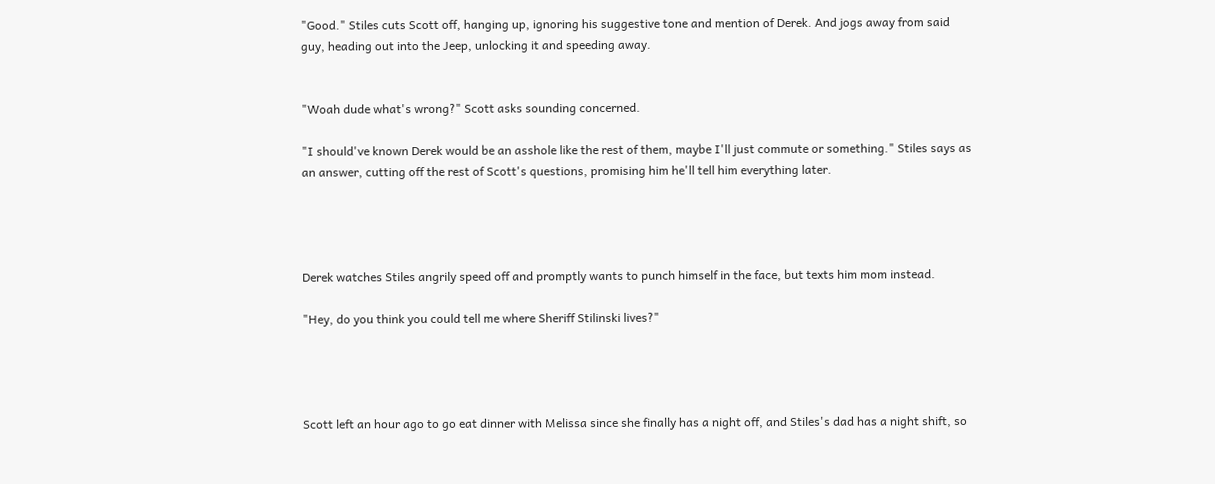"Good." Stiles cuts Scott off, hanging up, ignoring his suggestive tone and mention of Derek. And jogs away from said guy, heading out into the Jeep, unlocking it and speeding away.


"Woah dude what's wrong?" Scott asks sounding concerned.

"I should've known Derek would be an asshole like the rest of them, maybe I'll just commute or something." Stiles says as an answer, cutting off the rest of Scott's questions, promising him he'll tell him everything later.




Derek watches Stiles angrily speed off and promptly wants to punch himself in the face, but texts him mom instead.

"Hey, do you think you could tell me where Sheriff Stilinski lives?"




Scott left an hour ago to go eat dinner with Melissa since she finally has a night off, and Stiles's dad has a night shift, so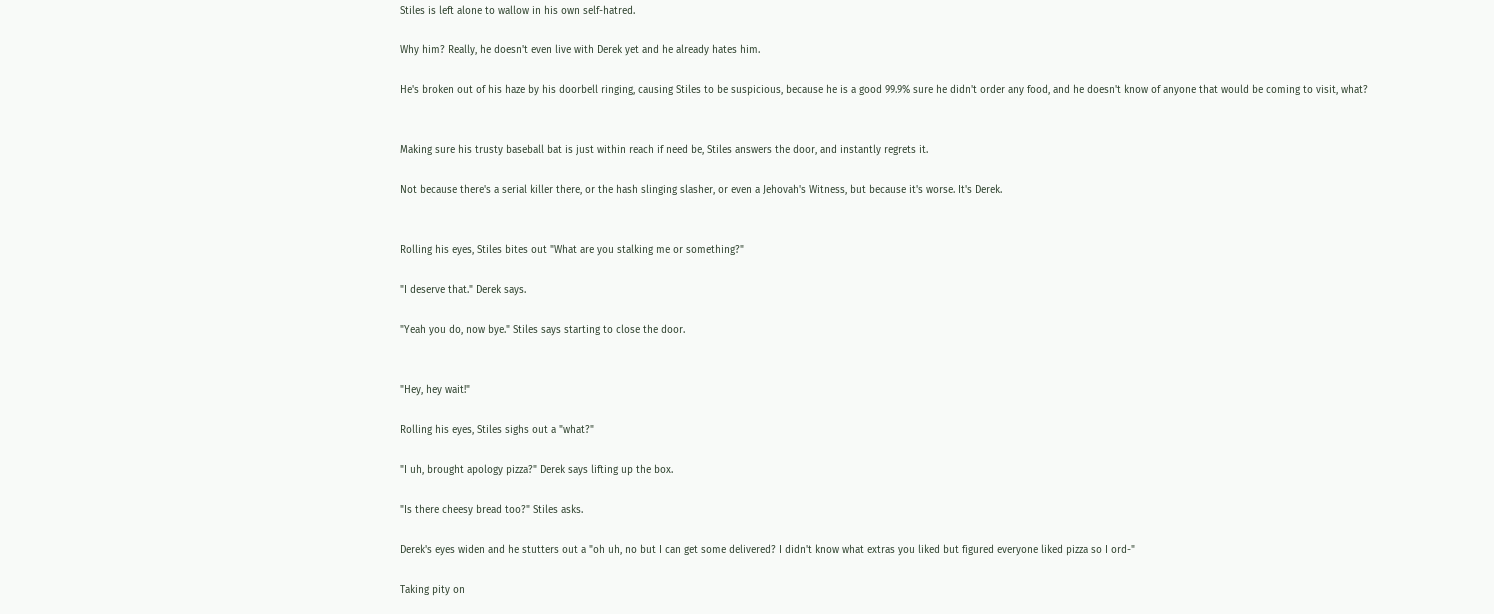Stiles is left alone to wallow in his own self-hatred.

Why him? Really, he doesn't even live with Derek yet and he already hates him.

He's broken out of his haze by his doorbell ringing, causing Stiles to be suspicious, because he is a good 99.9% sure he didn't order any food, and he doesn't know of anyone that would be coming to visit, what?


Making sure his trusty baseball bat is just within reach if need be, Stiles answers the door, and instantly regrets it.

Not because there's a serial killer there, or the hash slinging slasher, or even a Jehovah's Witness, but because it's worse. It's Derek.


Rolling his eyes, Stiles bites out "What are you stalking me or something?"

"I deserve that." Derek says.

"Yeah you do, now bye." Stiles says starting to close the door.


"Hey, hey wait!"

Rolling his eyes, Stiles sighs out a "what?"

"I uh, brought apology pizza?" Derek says lifting up the box.

"Is there cheesy bread too?" Stiles asks.

Derek's eyes widen and he stutters out a "oh uh, no but I can get some delivered? I didn't know what extras you liked but figured everyone liked pizza so I ord-"

Taking pity on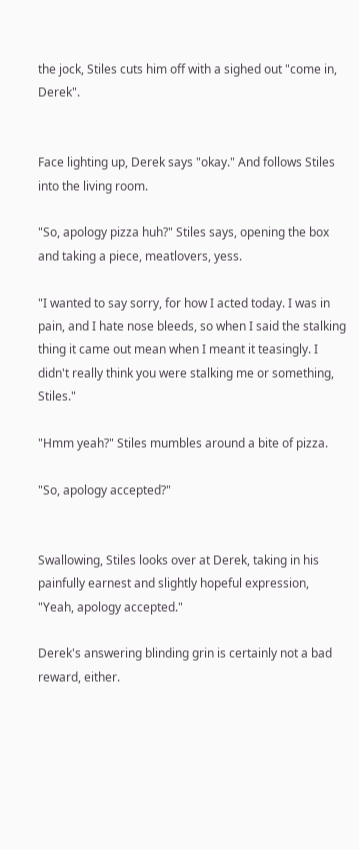the jock, Stiles cuts him off with a sighed out "come in, Derek".


Face lighting up, Derek says "okay." And follows Stiles into the living room.

"So, apology pizza huh?" Stiles says, opening the box and taking a piece, meatlovers, yess.

"I wanted to say sorry, for how I acted today. I was in pain, and I hate nose bleeds, so when I said the stalking thing it came out mean when I meant it teasingly. I didn't really think you were stalking me or something, Stiles."

"Hmm yeah?" Stiles mumbles around a bite of pizza.

"So, apology accepted?"


Swallowing, Stiles looks over at Derek, taking in his painfully earnest and slightly hopeful expression, "Yeah, apology accepted."

Derek's answering blinding grin is certainly not a bad reward, either.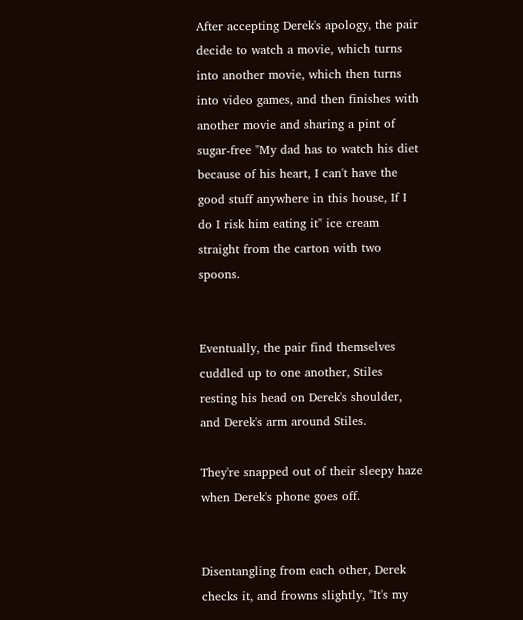After accepting Derek's apology, the pair decide to watch a movie, which turns into another movie, which then turns into video games, and then finishes with another movie and sharing a pint of sugar-free "My dad has to watch his diet because of his heart, I can't have the good stuff anywhere in this house, If I do I risk him eating it" ice cream straight from the carton with two spoons.


Eventually, the pair find themselves cuddled up to one another, Stiles resting his head on Derek's shoulder, and Derek's arm around Stiles.

They're snapped out of their sleepy haze when Derek's phone goes off.


Disentangling from each other, Derek checks it, and frowns slightly, "It's my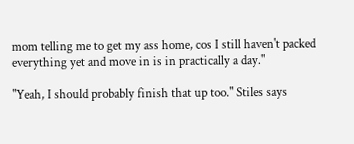mom telling me to get my ass home, cos I still haven't packed everything yet and move in is in practically a day."

"Yeah, I should probably finish that up too." Stiles says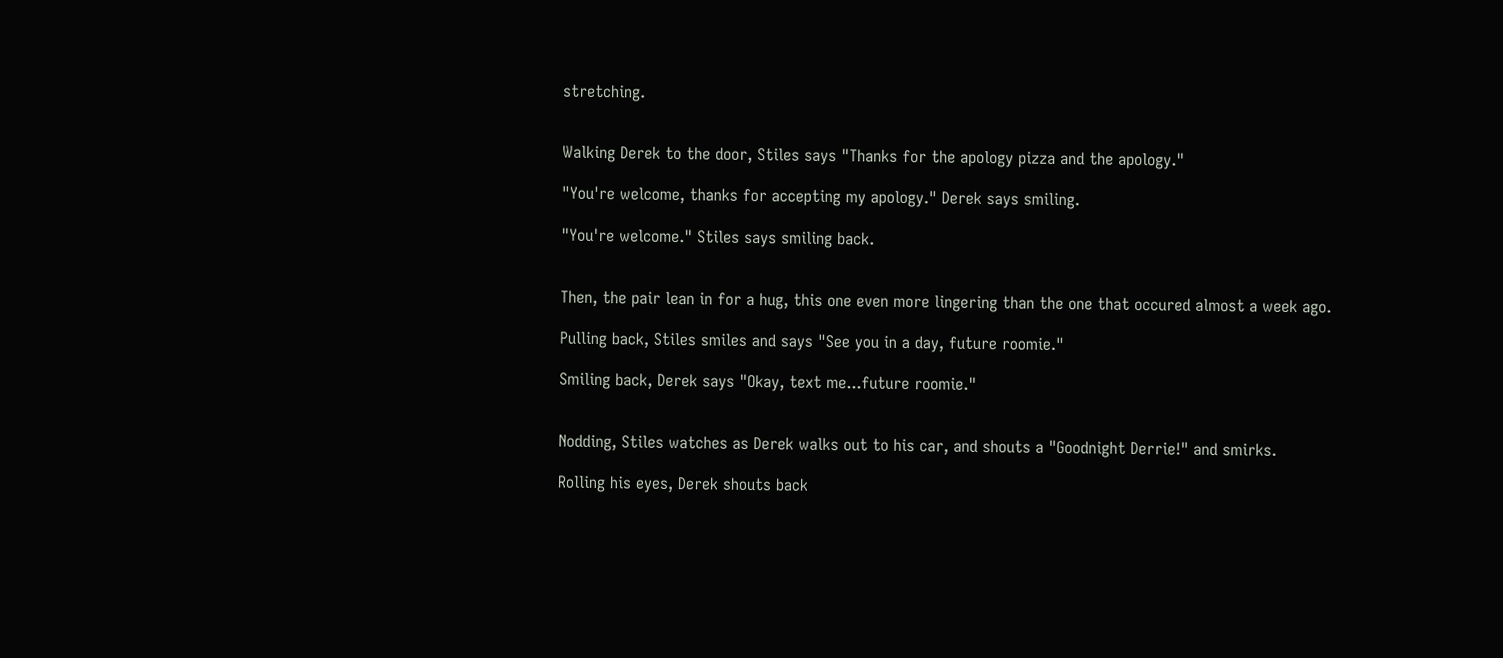stretching.


Walking Derek to the door, Stiles says "Thanks for the apology pizza and the apology."

"You're welcome, thanks for accepting my apology." Derek says smiling.

"You're welcome." Stiles says smiling back.


Then, the pair lean in for a hug, this one even more lingering than the one that occured almost a week ago.

Pulling back, Stiles smiles and says "See you in a day, future roomie."

Smiling back, Derek says "Okay, text me...future roomie."


Nodding, Stiles watches as Derek walks out to his car, and shouts a "Goodnight Derrie!" and smirks.

Rolling his eyes, Derek shouts back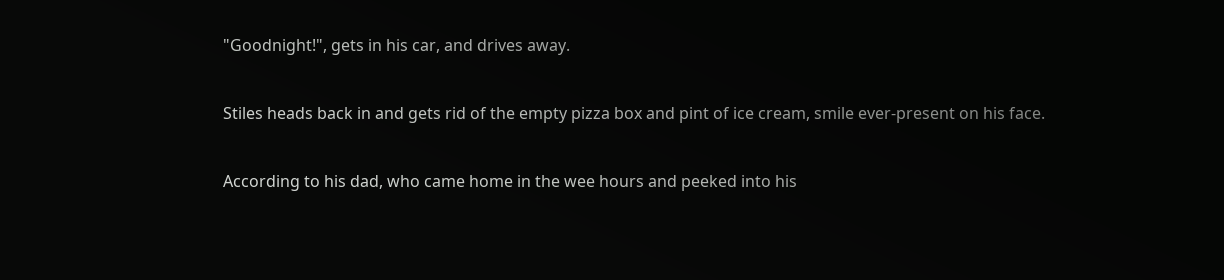"Goodnight!", gets in his car, and drives away.


Stiles heads back in and gets rid of the empty pizza box and pint of ice cream, smile ever-present on his face.


According to his dad, who came home in the wee hours and peeked into his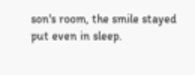son's room, the smile stayed put even in sleep.